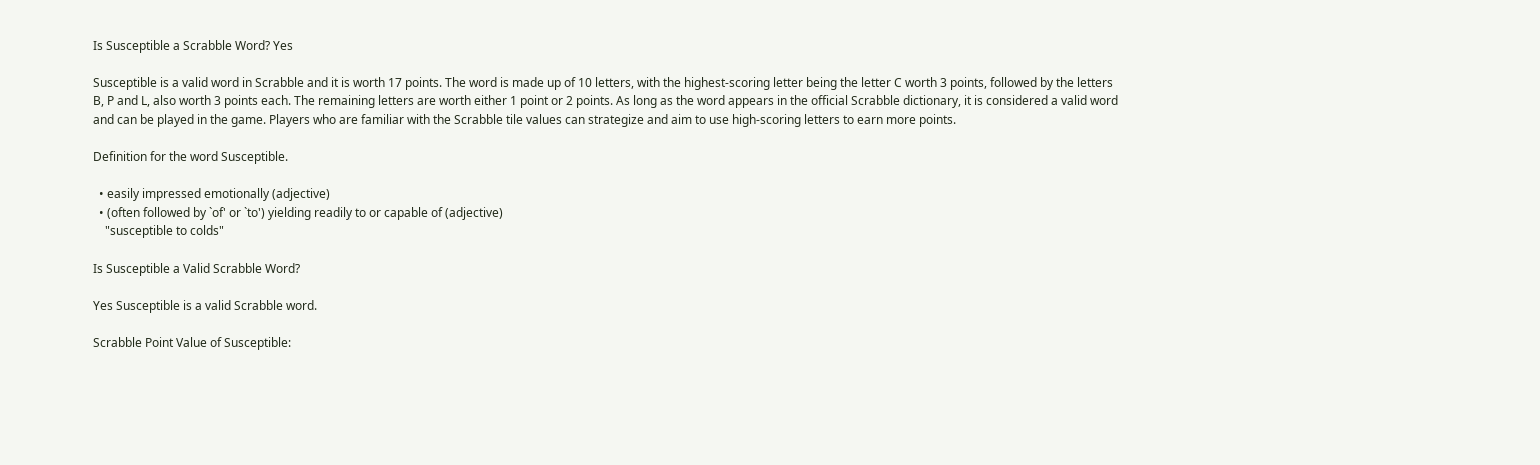Is Susceptible a Scrabble Word? Yes

Susceptible is a valid word in Scrabble and it is worth 17 points. The word is made up of 10 letters, with the highest-scoring letter being the letter C worth 3 points, followed by the letters B, P and L, also worth 3 points each. The remaining letters are worth either 1 point or 2 points. As long as the word appears in the official Scrabble dictionary, it is considered a valid word and can be played in the game. Players who are familiar with the Scrabble tile values can strategize and aim to use high-scoring letters to earn more points.

Definition for the word Susceptible.

  • easily impressed emotionally (adjective)
  • (often followed by `of' or `to') yielding readily to or capable of (adjective)
    "susceptible to colds"

Is Susceptible a Valid Scrabble Word?

Yes Susceptible is a valid Scrabble word.

Scrabble Point Value of Susceptible: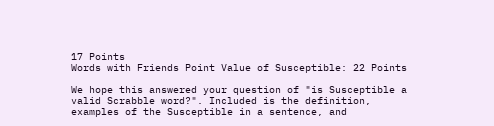17 Points
Words with Friends Point Value of Susceptible: 22 Points

We hope this answered your question of "is Susceptible a valid Scrabble word?". Included is the definition, examples of the Susceptible in a sentence, and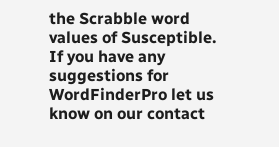the Scrabble word values of Susceptible. If you have any suggestions for WordFinderPro let us know on our contact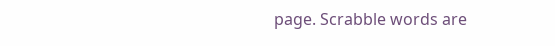page. Scrabble words are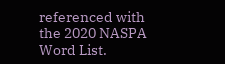referenced with the 2020 NASPA Word List.